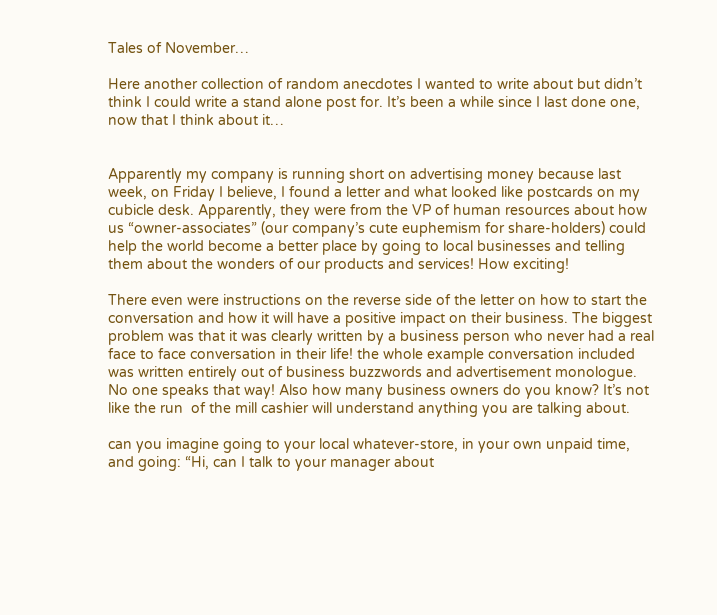Tales of November…

Here another collection of random anecdotes I wanted to write about but didn’t think I could write a stand alone post for. It’s been a while since I last done one, now that I think about it…


Apparently my company is running short on advertising money because last week, on Friday I believe, I found a letter and what looked like postcards on my cubicle desk. Apparently, they were from the VP of human resources about how us “owner-associates” (our company’s cute euphemism for share-holders) could help the world become a better place by going to local businesses and telling them about the wonders of our products and services! How exciting!

There even were instructions on the reverse side of the letter on how to start the conversation and how it will have a positive impact on their business. The biggest problem was that it was clearly written by a business person who never had a real face to face conversation in their life! the whole example conversation included was written entirely out of business buzzwords and advertisement monologue. No one speaks that way! Also how many business owners do you know? It’s not like the run  of the mill cashier will understand anything you are talking about.

can you imagine going to your local whatever-store, in your own unpaid time, and going: “Hi, can I talk to your manager about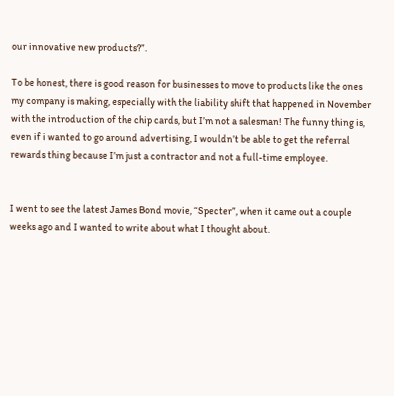our innovative new products?”.

To be honest, there is good reason for businesses to move to products like the ones my company is making, especially with the liability shift that happened in November with the introduction of the chip cards, but I’m not a salesman! The funny thing is, even if i wanted to go around advertising, I wouldn’t be able to get the referral rewards thing because I’m just a contractor and not a full-time employee.


I went to see the latest James Bond movie, “Specter”, when it came out a couple weeks ago and I wanted to write about what I thought about.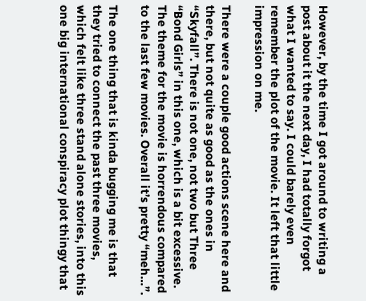However, by the time I got around to writing a post about it the next day, I had totally forgot what I wanted to say. I could barely even remember the plot of the movie. It left that little impression on me.

There were a couple good actions scene here and there, but not quite as good as the ones in “Skyfall”. There is not one, not two but Three “Bond Girls” in this one, which is a bit excessive. The theme for the movie is horrendous compared to the last few movies. Overall it’s pretty “meh…”.

The one thing that is kinda bugging me is that they tried to connect the past three movies, which felt like three stand alone stories, into this one big international conspiracy plot thingy that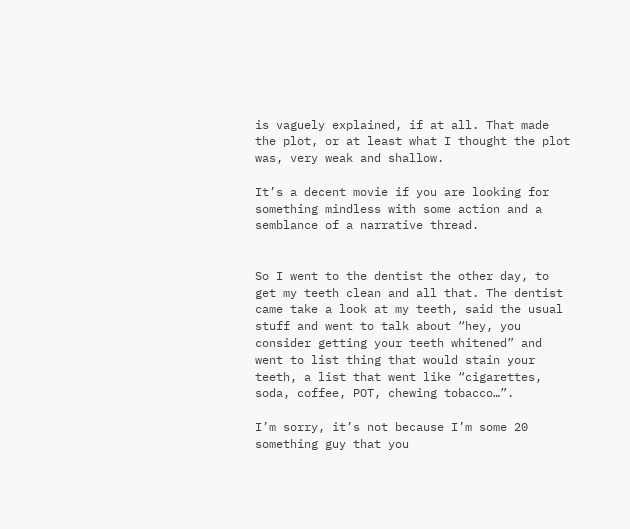is vaguely explained, if at all. That made the plot, or at least what I thought the plot was, very weak and shallow.

It’s a decent movie if you are looking for something mindless with some action and a semblance of a narrative thread.


So I went to the dentist the other day, to get my teeth clean and all that. The dentist came take a look at my teeth, said the usual stuff and went to talk about “hey, you consider getting your teeth whitened” and went to list thing that would stain your teeth, a list that went like “cigarettes, soda, coffee, POT, chewing tobacco…”.

I’m sorry, it’s not because I’m some 20 something guy that you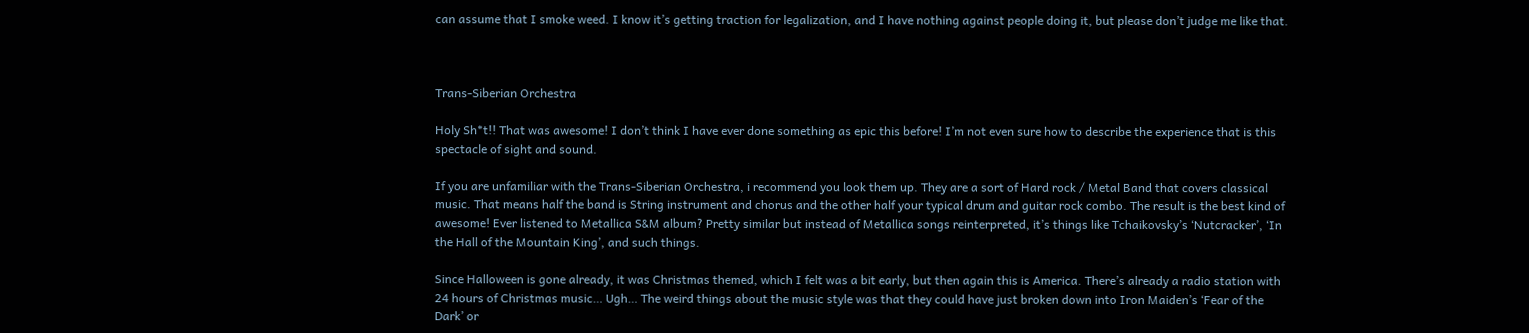can assume that I smoke weed. I know it’s getting traction for legalization, and I have nothing against people doing it, but please don’t judge me like that.



Trans-Siberian Orchestra

Holy Sh*t!! That was awesome! I don’t think I have ever done something as epic this before! I’m not even sure how to describe the experience that is this spectacle of sight and sound.

If you are unfamiliar with the Trans-Siberian Orchestra, i recommend you look them up. They are a sort of Hard rock / Metal Band that covers classical music. That means half the band is String instrument and chorus and the other half your typical drum and guitar rock combo. The result is the best kind of awesome! Ever listened to Metallica S&M album? Pretty similar but instead of Metallica songs reinterpreted, it’s things like Tchaikovsky’s ‘Nutcracker’, ‘In the Hall of the Mountain King’, and such things.

Since Halloween is gone already, it was Christmas themed, which I felt was a bit early, but then again this is America. There’s already a radio station with 24 hours of Christmas music… Ugh… The weird things about the music style was that they could have just broken down into Iron Maiden’s ‘Fear of the Dark’ or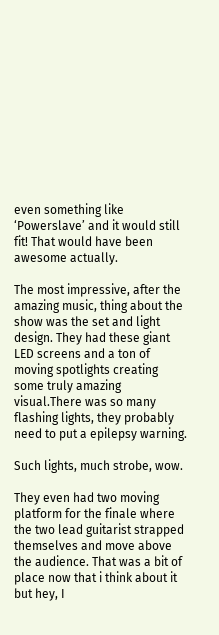even something like ‘Powerslave’ and it would still fit! That would have been awesome actually.

The most impressive, after the amazing music, thing about the show was the set and light design. They had these giant LED screens and a ton of moving spotlights creating some truly amazing visual.There was so many flashing lights, they probably need to put a epilepsy warning.

Such lights, much strobe, wow.

They even had two moving platform for the finale where the two lead guitarist strapped themselves and move above the audience. That was a bit of place now that i think about it but hey, I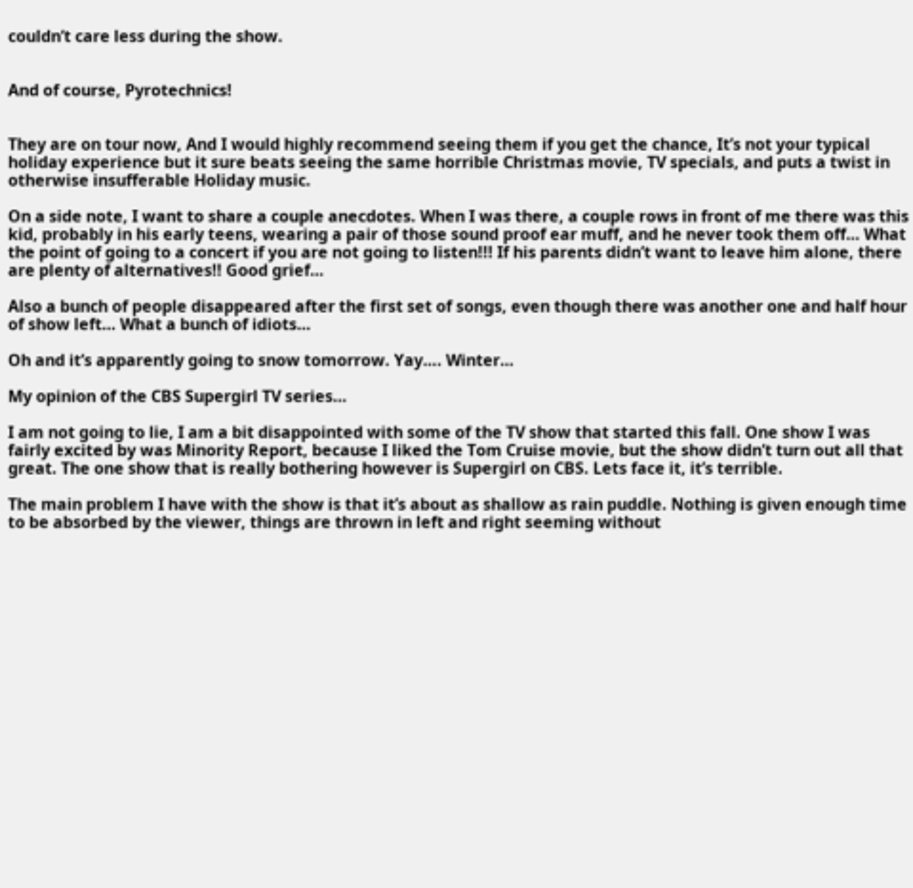couldn’t care less during the show.


And of course, Pyrotechnics!


They are on tour now, And I would highly recommend seeing them if you get the chance, It’s not your typical holiday experience but it sure beats seeing the same horrible Christmas movie, TV specials, and puts a twist in otherwise insufferable Holiday music.

On a side note, I want to share a couple anecdotes. When I was there, a couple rows in front of me there was this kid, probably in his early teens, wearing a pair of those sound proof ear muff, and he never took them off… What the point of going to a concert if you are not going to listen!!! If his parents didn’t want to leave him alone, there are plenty of alternatives!! Good grief…

Also a bunch of people disappeared after the first set of songs, even though there was another one and half hour of show left… What a bunch of idiots…

Oh and it’s apparently going to snow tomorrow. Yay…. Winter…

My opinion of the CBS Supergirl TV series…

I am not going to lie, I am a bit disappointed with some of the TV show that started this fall. One show I was fairly excited by was Minority Report, because I liked the Tom Cruise movie, but the show didn’t turn out all that great. The one show that is really bothering however is Supergirl on CBS. Lets face it, it’s terrible.

The main problem I have with the show is that it’s about as shallow as rain puddle. Nothing is given enough time to be absorbed by the viewer, things are thrown in left and right seeming without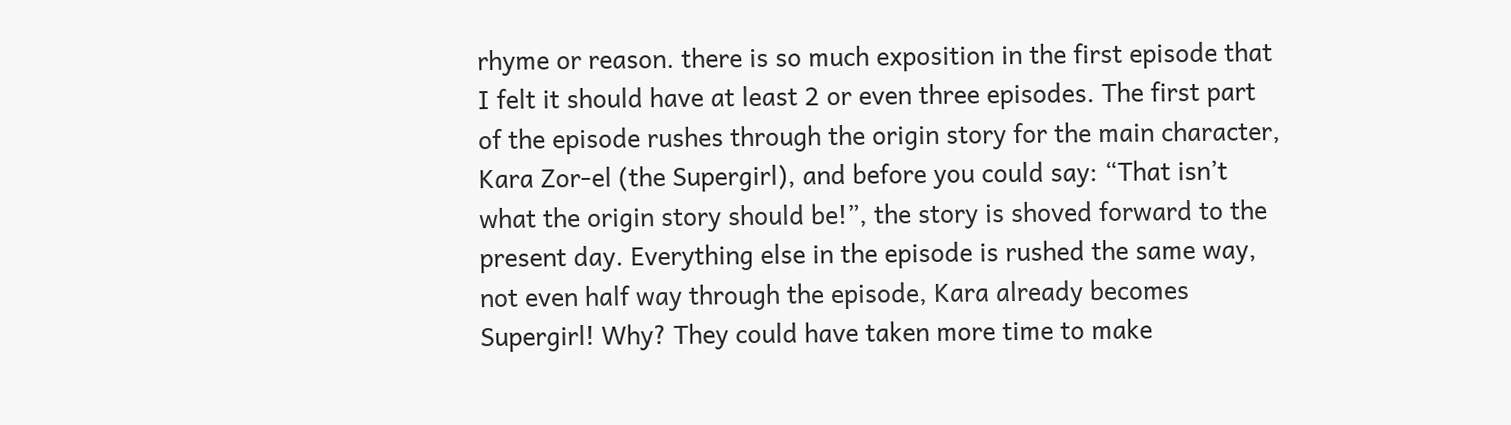rhyme or reason. there is so much exposition in the first episode that I felt it should have at least 2 or even three episodes. The first part of the episode rushes through the origin story for the main character, Kara Zor-el (the Supergirl), and before you could say: “That isn’t what the origin story should be!”, the story is shoved forward to the present day. Everything else in the episode is rushed the same way, not even half way through the episode, Kara already becomes Supergirl! Why? They could have taken more time to make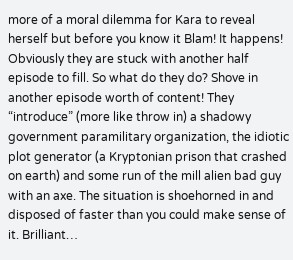more of a moral dilemma for Kara to reveal herself but before you know it Blam! It happens! Obviously they are stuck with another half episode to fill. So what do they do? Shove in another episode worth of content! They “introduce” (more like throw in) a shadowy government paramilitary organization, the idiotic plot generator (a Kryptonian prison that crashed on earth) and some run of the mill alien bad guy with an axe. The situation is shoehorned in and disposed of faster than you could make sense of it. Brilliant…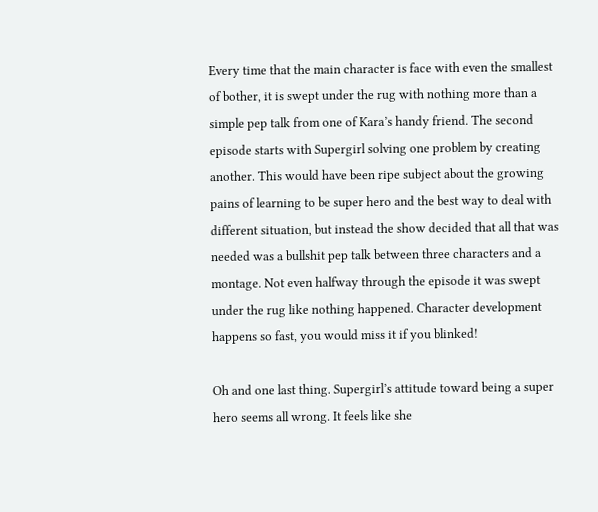Every time that the main character is face with even the smallest of bother, it is swept under the rug with nothing more than a simple pep talk from one of Kara’s handy friend. The second episode starts with Supergirl solving one problem by creating another. This would have been ripe subject about the growing pains of learning to be super hero and the best way to deal with different situation, but instead the show decided that all that was needed was a bullshit pep talk between three characters and a montage. Not even halfway through the episode it was swept under the rug like nothing happened. Character development happens so fast, you would miss it if you blinked!

Oh and one last thing. Supergirl’s attitude toward being a super hero seems all wrong. It feels like she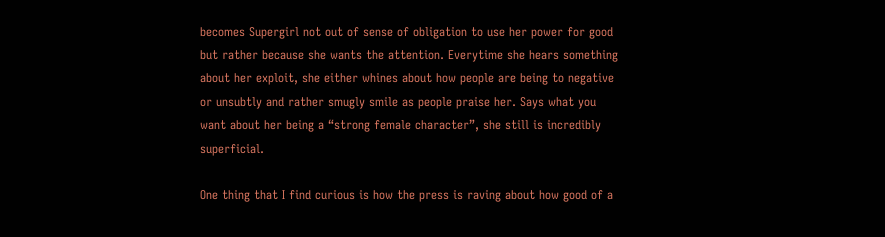becomes Supergirl not out of sense of obligation to use her power for good but rather because she wants the attention. Everytime she hears something about her exploit, she either whines about how people are being to negative or unsubtly and rather smugly smile as people praise her. Says what you want about her being a “strong female character”, she still is incredibly superficial.

One thing that I find curious is how the press is raving about how good of a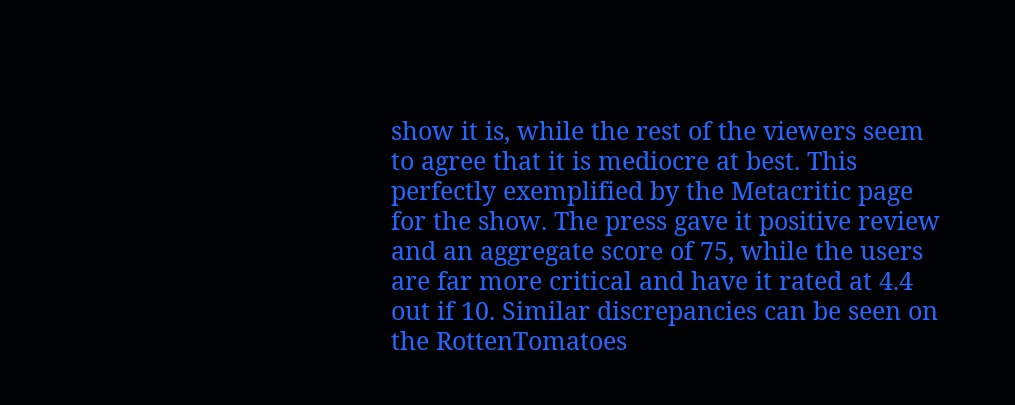show it is, while the rest of the viewers seem to agree that it is mediocre at best. This perfectly exemplified by the Metacritic page for the show. The press gave it positive review and an aggregate score of 75, while the users are far more critical and have it rated at 4.4 out if 10. Similar discrepancies can be seen on the RottenTomatoes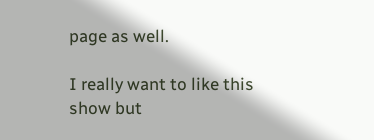page as well.

I really want to like this show but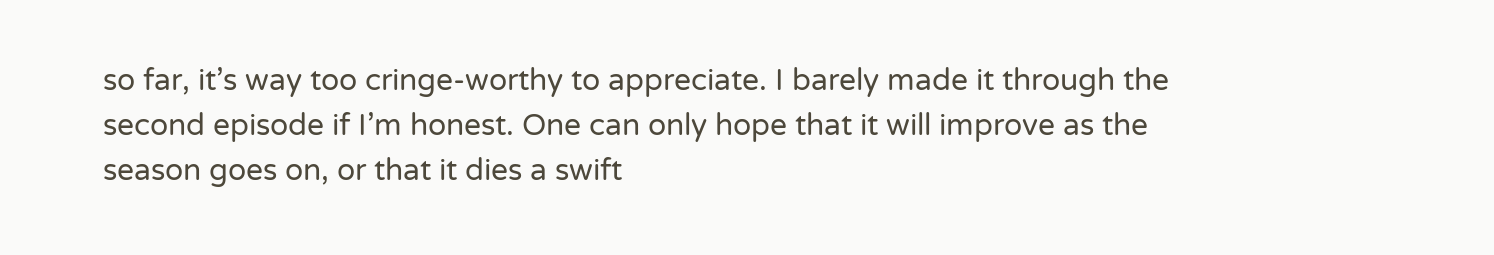so far, it’s way too cringe-worthy to appreciate. I barely made it through the second episode if I’m honest. One can only hope that it will improve as the season goes on, or that it dies a swift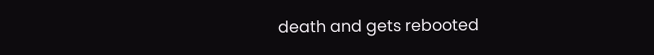death and gets rebooted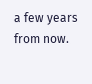a few years from now.